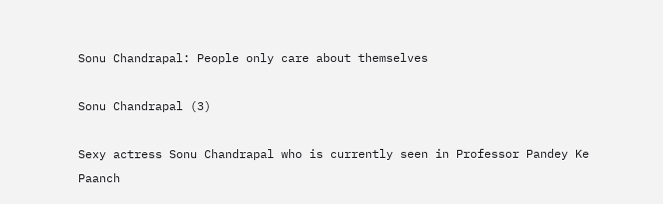Sonu Chandrapal: People only care about themselves

Sonu Chandrapal (3)

Sexy actress Sonu Chandrapal who is currently seen in Professor Pandey Ke Paanch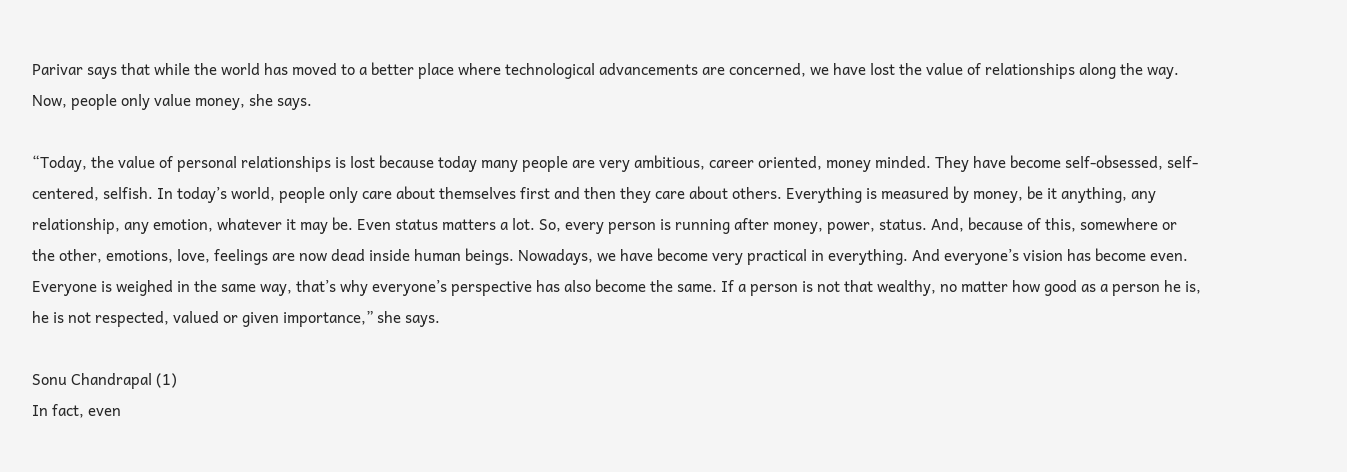Parivar says that while the world has moved to a better place where technological advancements are concerned, we have lost the value of relationships along the way. Now, people only value money, she says.

“Today, the value of personal relationships is lost because today many people are very ambitious, career oriented, money minded. They have become self-obsessed, self-centered, selfish. In today’s world, people only care about themselves first and then they care about others. Everything is measured by money, be it anything, any relationship, any emotion, whatever it may be. Even status matters a lot. So, every person is running after money, power, status. And, because of this, somewhere or the other, emotions, love, feelings are now dead inside human beings. Nowadays, we have become very practical in everything. And everyone’s vision has become even. Everyone is weighed in the same way, that’s why everyone’s perspective has also become the same. If a person is not that wealthy, no matter how good as a person he is, he is not respected, valued or given importance,” she says.

Sonu Chandrapal (1)
In fact, even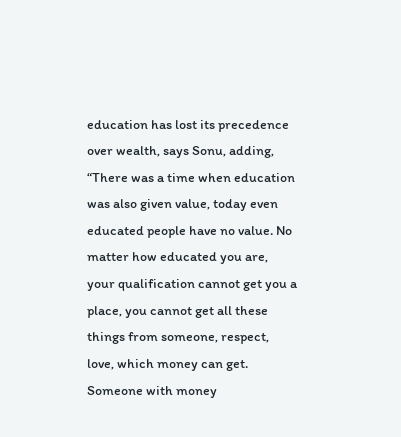education has lost its precedence over wealth, says Sonu, adding, “There was a time when education was also given value, today even educated people have no value. No matter how educated you are, your qualification cannot get you a place, you cannot get all these things from someone, respect, love, which money can get. Someone with money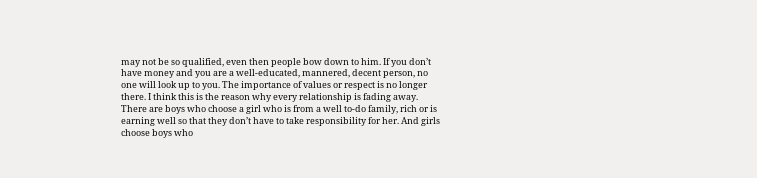may not be so qualified, even then people bow down to him. If you don’t have money and you are a well-educated, mannered, decent person, no one will look up to you. The importance of values or respect is no longer there. I think this is the reason why every relationship is fading away. There are boys who choose a girl who is from a well to-do family, rich or is earning well so that they don’t have to take responsibility for her. And girls choose boys who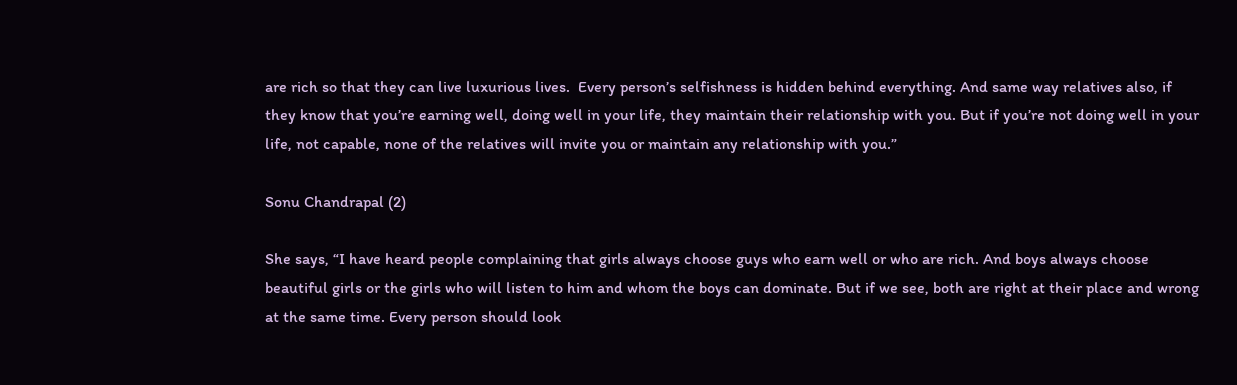are rich so that they can live luxurious lives.  Every person’s selfishness is hidden behind everything. And same way relatives also, if they know that you’re earning well, doing well in your life, they maintain their relationship with you. But if you’re not doing well in your life, not capable, none of the relatives will invite you or maintain any relationship with you.”

Sonu Chandrapal (2)

She says, “I have heard people complaining that girls always choose guys who earn well or who are rich. And boys always choose beautiful girls or the girls who will listen to him and whom the boys can dominate. But if we see, both are right at their place and wrong at the same time. Every person should look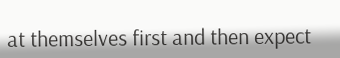at themselves first and then expect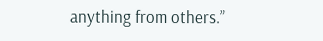anything from others.”